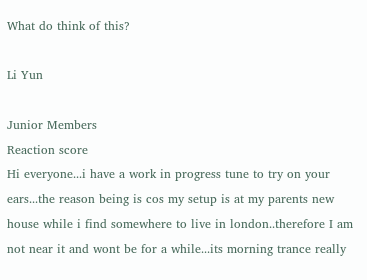What do think of this?

Li Yun

Junior Members
Reaction score
Hi everyone...i have a work in progress tune to try on your ears...the reason being is cos my setup is at my parents new house while i find somewhere to live in london..therefore I am not near it and wont be for a while...its morning trance really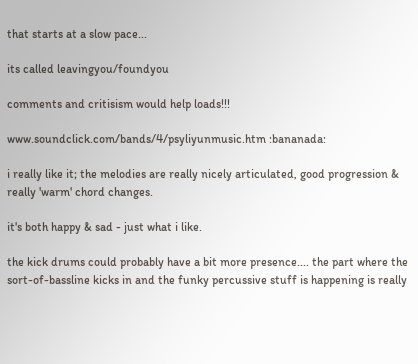that starts at a slow pace...

its called leavingyou/foundyou

comments and critisism would help loads!!!

www.soundclick.com/bands/4/psyliyunmusic.htm :bananada:

i really like it; the melodies are really nicely articulated, good progression & really 'warm' chord changes.

it's both happy & sad - just what i like.

the kick drums could probably have a bit more presence.... the part where the sort-of-bassline kicks in and the funky percussive stuff is happening is really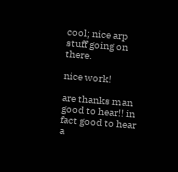cool; nice arp stuff going on there.

nice work!

are thanks man good to hear!! in fact good to hear a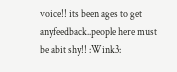voice!! its been ages to get anyfeedback..people here must be abit shy!! :Wink3: